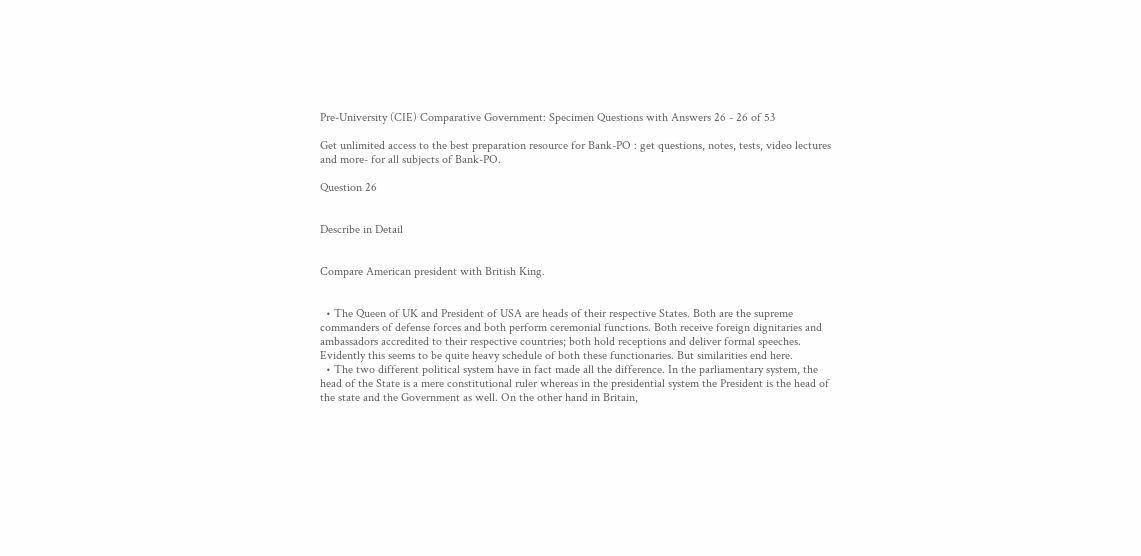Pre-University (CIE) Comparative Government: Specimen Questions with Answers 26 - 26 of 53

Get unlimited access to the best preparation resource for Bank-PO : get questions, notes, tests, video lectures and more- for all subjects of Bank-PO.

Question 26


Describe in Detail


Compare American president with British King.


  • The Queen of UK and President of USA are heads of their respective States. Both are the supreme commanders of defense forces and both perform ceremonial functions. Both receive foreign dignitaries and ambassadors accredited to their respective countries; both hold receptions and deliver formal speeches. Evidently this seems to be quite heavy schedule of both these functionaries. But similarities end here.
  • The two different political system have in fact made all the difference. In the parliamentary system, the head of the State is a mere constitutional ruler whereas in the presidential system the President is the head of the state and the Government as well. On the other hand in Britain,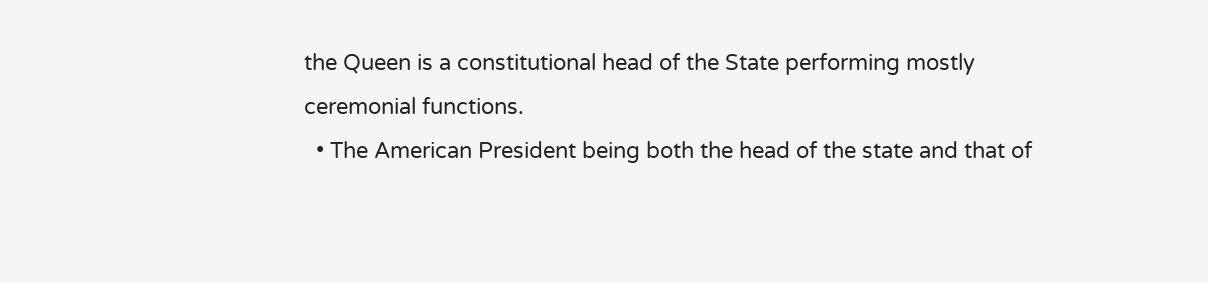the Queen is a constitutional head of the State performing mostly ceremonial functions.
  • The American President being both the head of the state and that of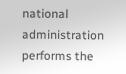national administration performs the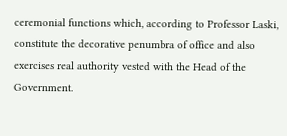ceremonial functions which, according to Professor Laski, constitute the decorative penumbra of office and also exercises real authority vested with the Head of the Government.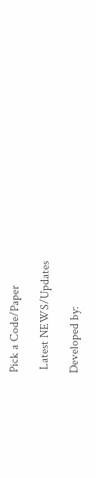Pick a Code/Paper

 Latest NEWS/Updates

Developed by: